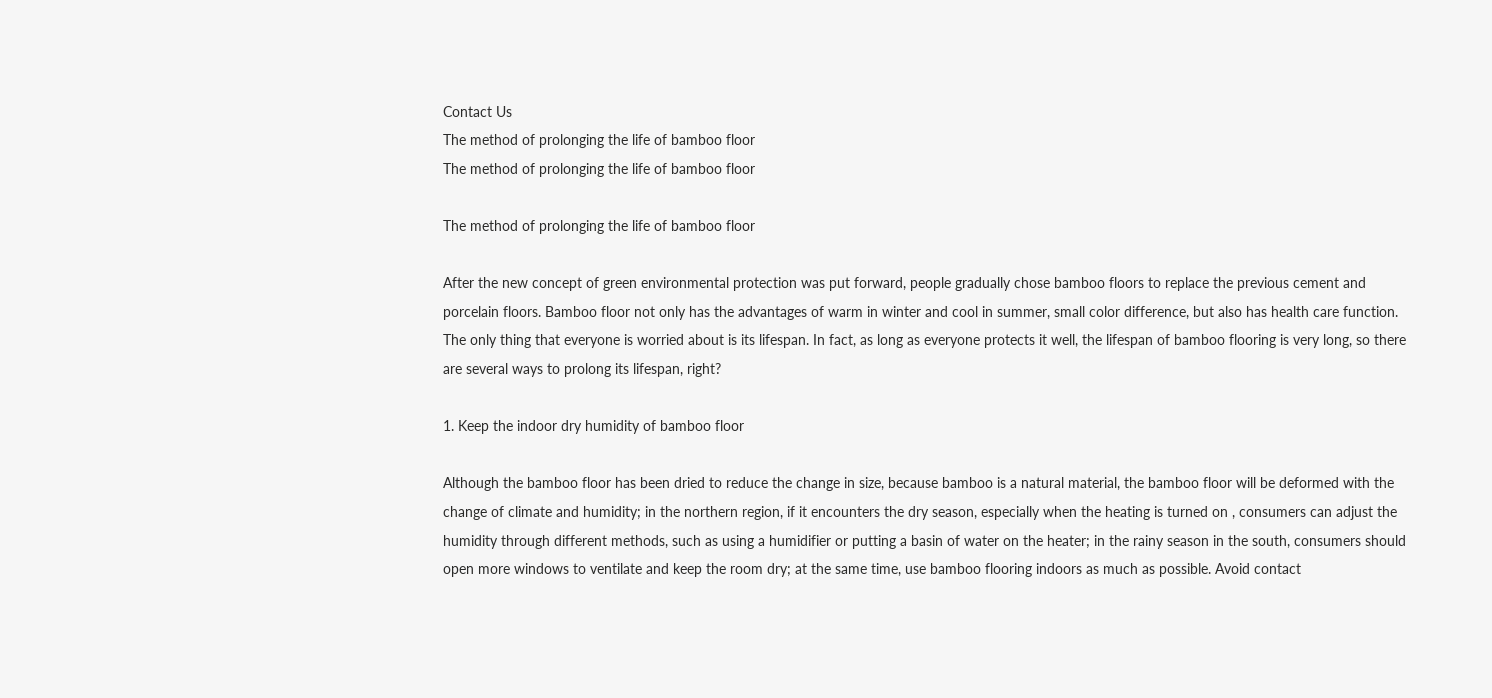Contact Us
The method of prolonging the life of bamboo floor
The method of prolonging the life of bamboo floor

The method of prolonging the life of bamboo floor

After the new concept of green environmental protection was put forward, people gradually chose bamboo floors to replace the previous cement and porcelain floors. Bamboo floor not only has the advantages of warm in winter and cool in summer, small color difference, but also has health care function. The only thing that everyone is worried about is its lifespan. In fact, as long as everyone protects it well, the lifespan of bamboo flooring is very long, so there are several ways to prolong its lifespan, right?

1. Keep the indoor dry humidity of bamboo floor

Although the bamboo floor has been dried to reduce the change in size, because bamboo is a natural material, the bamboo floor will be deformed with the change of climate and humidity; in the northern region, if it encounters the dry season, especially when the heating is turned on , consumers can adjust the humidity through different methods, such as using a humidifier or putting a basin of water on the heater; in the rainy season in the south, consumers should open more windows to ventilate and keep the room dry; at the same time, use bamboo flooring indoors as much as possible. Avoid contact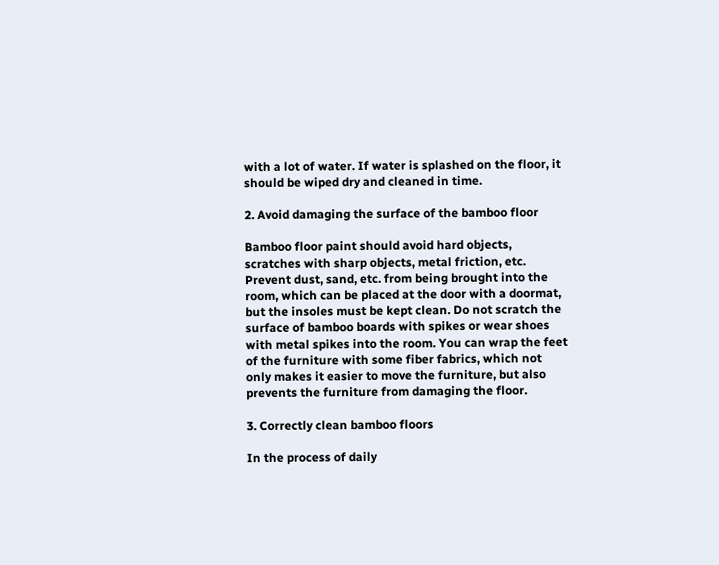with a lot of water. If water is splashed on the floor, it should be wiped dry and cleaned in time.

2. Avoid damaging the surface of the bamboo floor

Bamboo floor paint should avoid hard objects, scratches with sharp objects, metal friction, etc. Prevent dust, sand, etc. from being brought into the room, which can be placed at the door with a doormat, but the insoles must be kept clean. Do not scratch the surface of bamboo boards with spikes or wear shoes with metal spikes into the room. You can wrap the feet of the furniture with some fiber fabrics, which not only makes it easier to move the furniture, but also prevents the furniture from damaging the floor.

3. Correctly clean bamboo floors

In the process of daily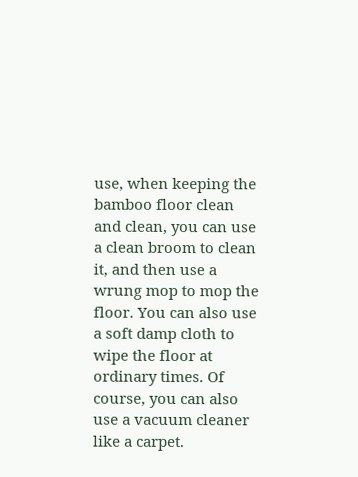use, when keeping the bamboo floor clean and clean, you can use a clean broom to clean it, and then use a wrung mop to mop the floor. You can also use a soft damp cloth to wipe the floor at ordinary times. Of course, you can also use a vacuum cleaner like a carpet.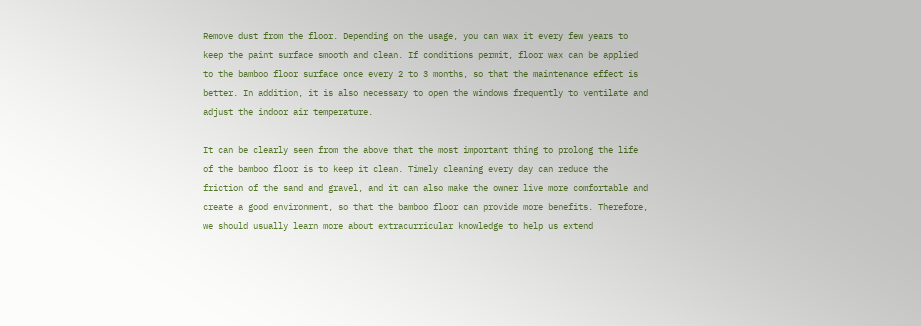Remove dust from the floor. Depending on the usage, you can wax it every few years to keep the paint surface smooth and clean. If conditions permit, floor wax can be applied to the bamboo floor surface once every 2 to 3 months, so that the maintenance effect is better. In addition, it is also necessary to open the windows frequently to ventilate and adjust the indoor air temperature.

It can be clearly seen from the above that the most important thing to prolong the life of the bamboo floor is to keep it clean. Timely cleaning every day can reduce the friction of the sand and gravel, and it can also make the owner live more comfortable and create a good environment, so that the bamboo floor can provide more benefits. Therefore, we should usually learn more about extracurricular knowledge to help us extend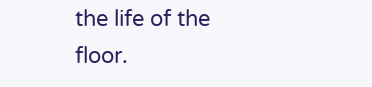the life of the floor.